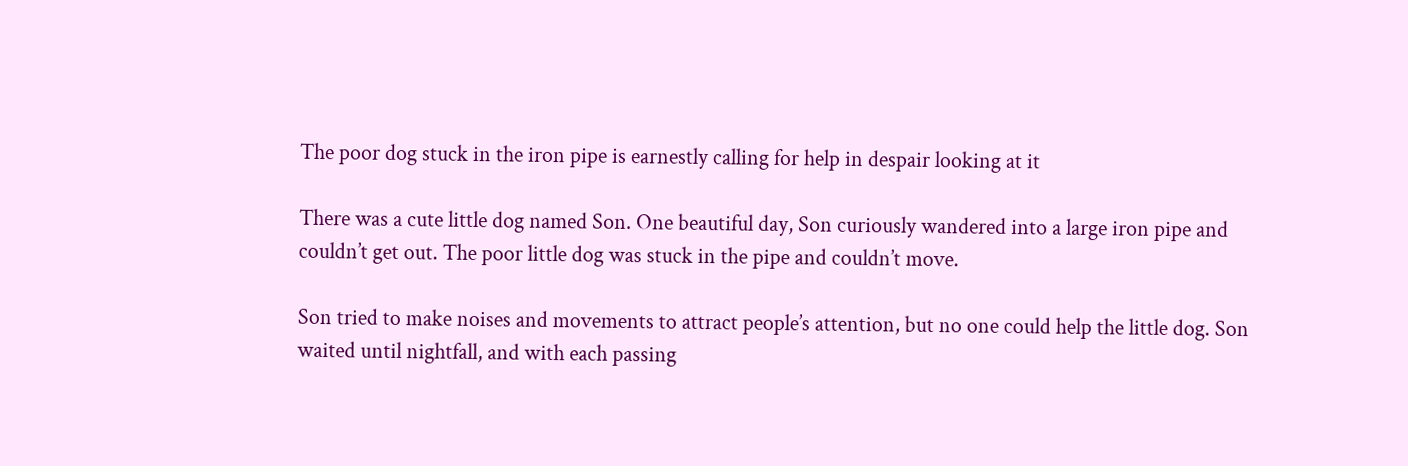The poor dog stuck in the iron pipe is earnestly calling for help in despair looking at it

There was a cute little dog named Son. One beautiful day, Son curiously wandered into a large iron pipe and couldn’t get out. The poor little dog was stuck in the pipe and couldn’t move.

Son tried to make noises and movements to attract people’s attention, but no one could help the little dog. Son waited until nightfall, and with each passing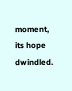moment, its hope dwindled.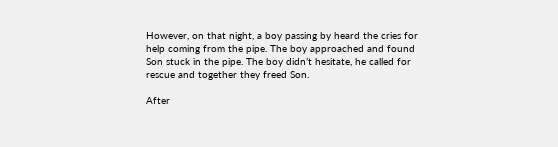However, on that night, a boy passing by heard the cries for help coming from the pipe. The boy approached and found Son stuck in the pipe. The boy didn’t hesitate, he called for rescue and together they freed Son.

After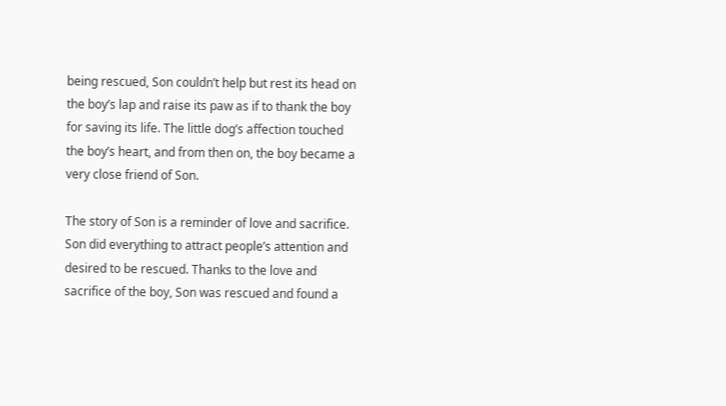being rescued, Son couldn’t help but rest its head on the boy’s lap and raise its paw as if to thank the boy for saving its life. The little dog’s affection touched the boy’s heart, and from then on, the boy became a very close friend of Son.

The story of Son is a reminder of love and sacrifice. Son did everything to attract people’s attention and desired to be rescued. Thanks to the love and sacrifice of the boy, Son was rescued and found a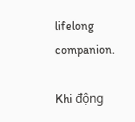lifelong companion.

Khi động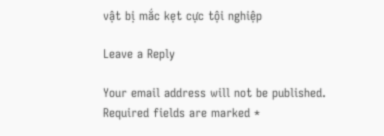vật bị mắc kẹt cực tội nghiệp

Leave a Reply

Your email address will not be published. Required fields are marked *